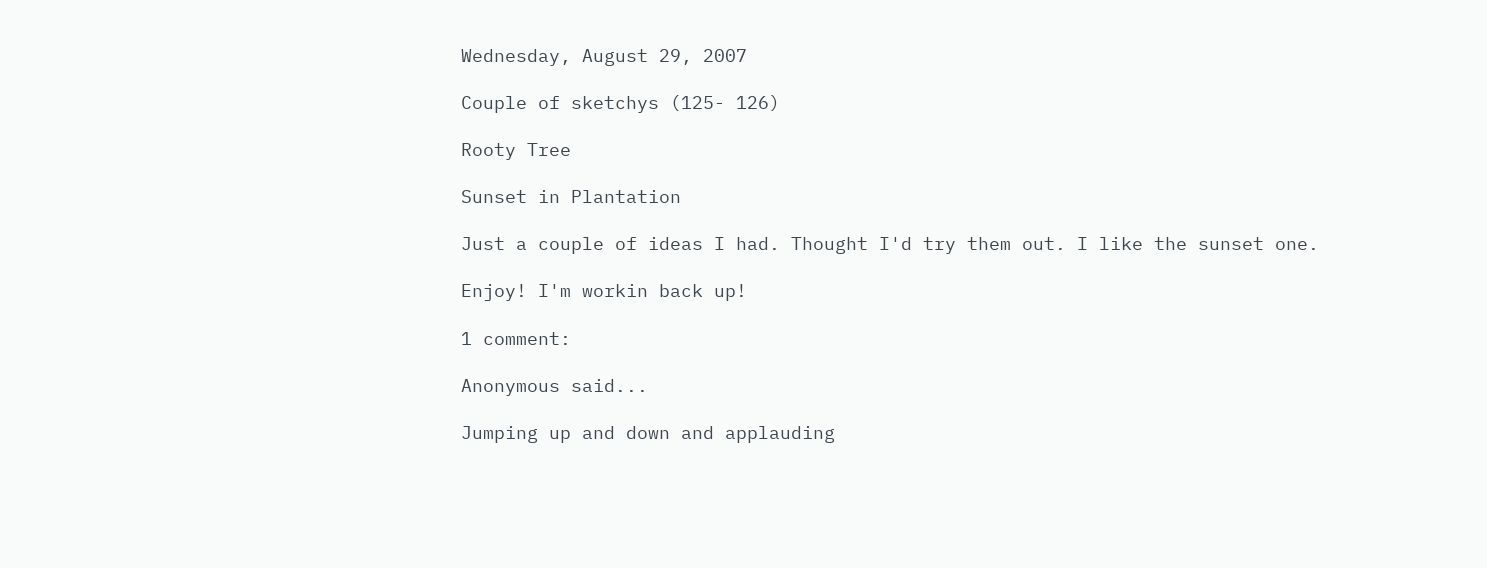Wednesday, August 29, 2007

Couple of sketchys (125- 126)

Rooty Tree

Sunset in Plantation

Just a couple of ideas I had. Thought I'd try them out. I like the sunset one.

Enjoy! I'm workin back up!

1 comment:

Anonymous said...

Jumping up and down and applauding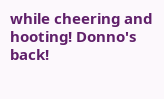while cheering and hooting! Donno's back!